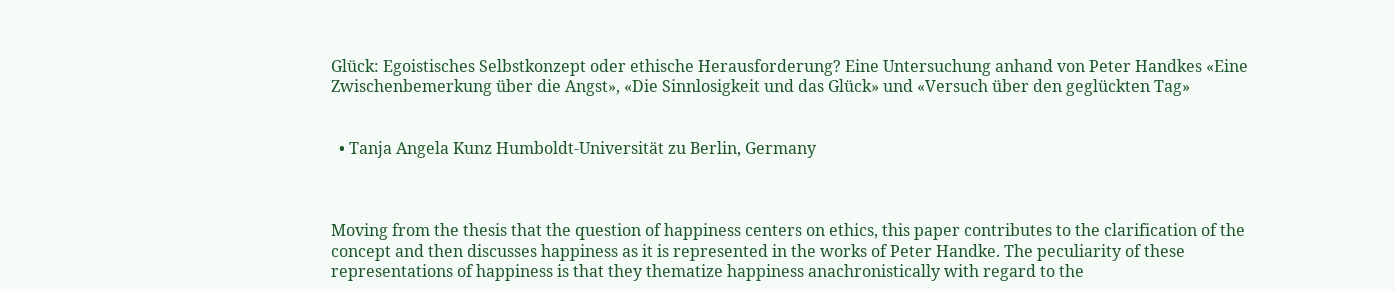Glück: Egoistisches Selbstkonzept oder ethische Herausforderung? Eine Untersuchung anhand von Peter Handkes «Eine Zwischenbemerkung über die Angst», «Die Sinnlosigkeit und das Glück» und «Versuch über den geglückten Tag»


  • Tanja Angela Kunz Humboldt-Universität zu Berlin, Germany



Moving from the thesis that the question of happiness centers on ethics, this paper contributes to the clarification of the concept and then discusses happiness as it is represented in the works of Peter Handke. The peculiarity of these representations of happiness is that they thematize happiness anachronistically with regard to the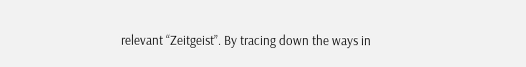relevant “Zeitgeist”. By tracing down the ways in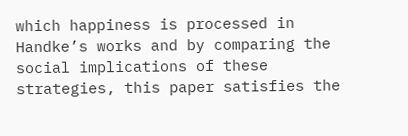which happiness is processed in Handke’s works and by comparing the social implications of these strategies, this paper satisfies the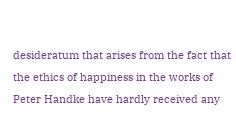desideratum that arises from the fact that the ethics of happiness in the works of Peter Handke have hardly received any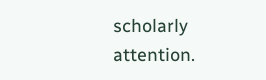scholarly attention.